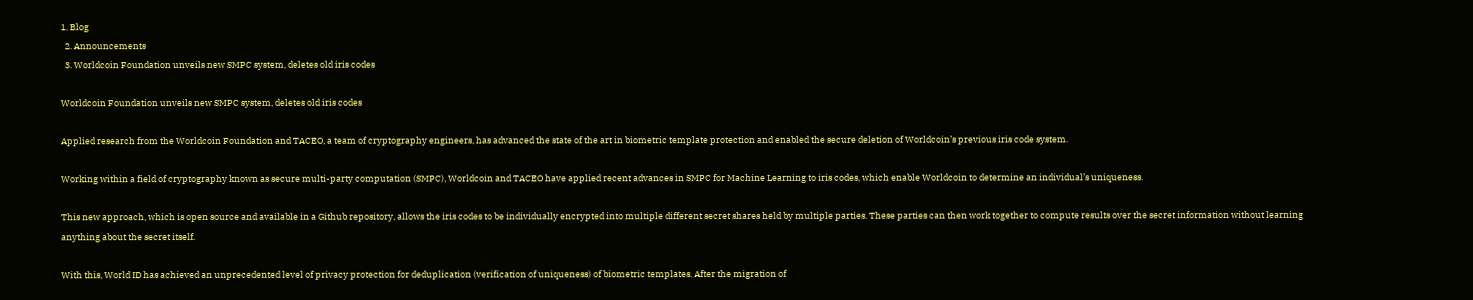1. Blog
  2. Announcements
  3. Worldcoin Foundation unveils new SMPC system, deletes old iris codes

Worldcoin Foundation unveils new SMPC system, deletes old iris codes

Applied research from the Worldcoin Foundation and TACEO, a team of cryptography engineers, has advanced the state of the art in biometric template protection and enabled the secure deletion of Worldcoin’s previous iris code system.

Working within a field of cryptography known as secure multi-party computation (SMPC), Worldcoin and TACEO have applied recent advances in SMPC for Machine Learning to iris codes, which enable Worldcoin to determine an individual’s uniqueness.

This new approach, which is open source and available in a Github repository, allows the iris codes to be individually encrypted into multiple different secret shares held by multiple parties. These parties can then work together to compute results over the secret information without learning anything about the secret itself.

With this, World ID has achieved an unprecedented level of privacy protection for deduplication (verification of uniqueness) of biometric templates. After the migration of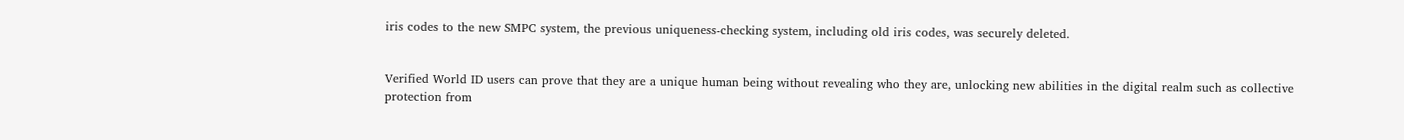iris codes to the new SMPC system, the previous uniqueness-checking system, including old iris codes, was securely deleted.


Verified World ID users can prove that they are a unique human being without revealing who they are, unlocking new abilities in the digital realm such as collective protection from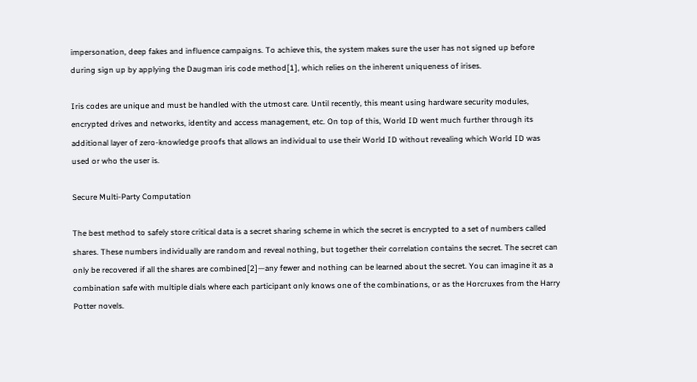impersonation, deep fakes and influence campaigns. To achieve this, the system makes sure the user has not signed up before during sign up by applying the Daugman iris code method[1], which relies on the inherent uniqueness of irises.

Iris codes are unique and must be handled with the utmost care. Until recently, this meant using hardware security modules, encrypted drives and networks, identity and access management, etc. On top of this, World ID went much further through its additional layer of zero-knowledge proofs that allows an individual to use their World ID without revealing which World ID was used or who the user is.

Secure Multi-Party Computation

The best method to safely store critical data is a secret sharing scheme in which the secret is encrypted to a set of numbers called shares. These numbers individually are random and reveal nothing, but together their correlation contains the secret. The secret can only be recovered if all the shares are combined[2]—any fewer and nothing can be learned about the secret. You can imagine it as a combination safe with multiple dials where each participant only knows one of the combinations, or as the Horcruxes from the Harry Potter novels.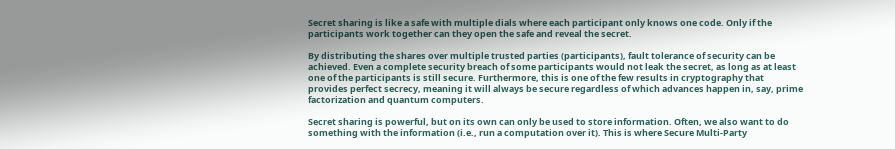Secret sharing is like a safe with multiple dials where each participant only knows one code. Only if the participants work together can they open the safe and reveal the secret.

By distributing the shares over multiple trusted parties (participants), fault tolerance of security can be achieved. Even a complete security breach of some participants would not leak the secret, as long as at least one of the participants is still secure. Furthermore, this is one of the few results in cryptography that provides perfect secrecy, meaning it will always be secure regardless of which advances happen in, say, prime factorization and quantum computers.

Secret sharing is powerful, but on its own can only be used to store information. Often, we also want to do something with the information (i.e., run a computation over it). This is where Secure Multi-Party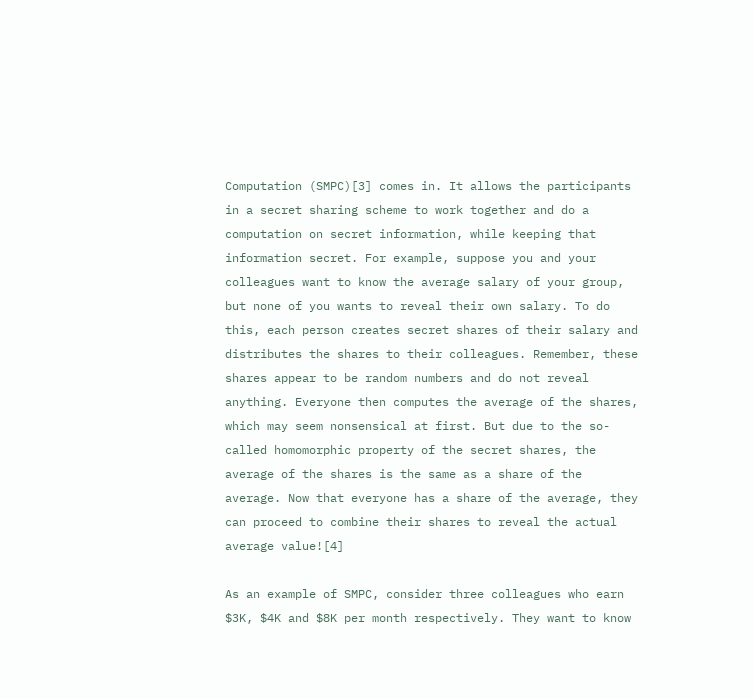Computation (SMPC)[3] comes in. It allows the participants in a secret sharing scheme to work together and do a computation on secret information, while keeping that information secret. For example, suppose you and your colleagues want to know the average salary of your group, but none of you wants to reveal their own salary. To do this, each person creates secret shares of their salary and distributes the shares to their colleagues. Remember, these shares appear to be random numbers and do not reveal anything. Everyone then computes the average of the shares, which may seem nonsensical at first. But due to the so-called homomorphic property of the secret shares, the average of the shares is the same as a share of the average. Now that everyone has a share of the average, they can proceed to combine their shares to reveal the actual average value![4]

As an example of SMPC, consider three colleagues who earn $3K, $4K and $8K per month respectively. They want to know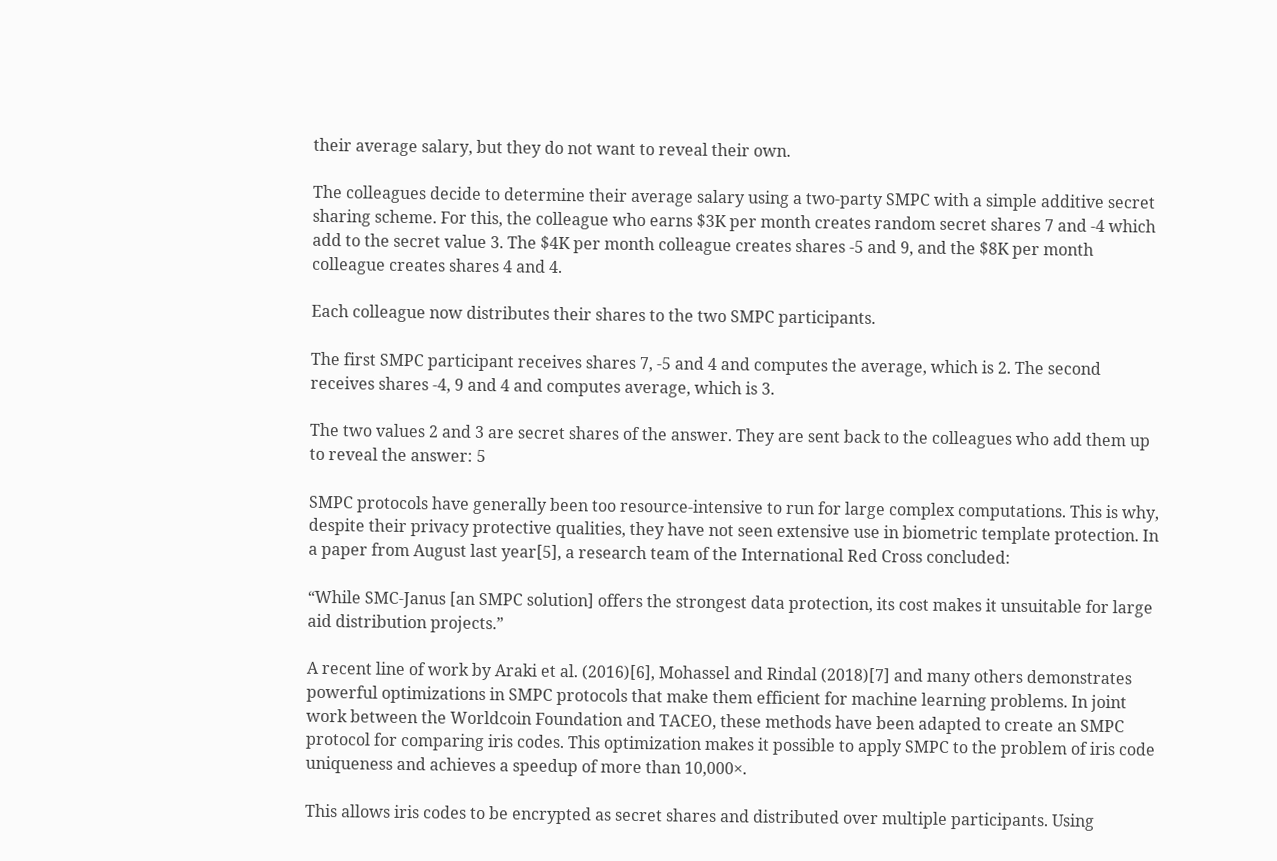their average salary, but they do not want to reveal their own.

The colleagues decide to determine their average salary using a two-party SMPC with a simple additive secret sharing scheme. For this, the colleague who earns $3K per month creates random secret shares 7 and -4 which add to the secret value 3. The $4K per month colleague creates shares -5 and 9, and the $8K per month colleague creates shares 4 and 4.

Each colleague now distributes their shares to the two SMPC participants.

The first SMPC participant receives shares 7, -5 and 4 and computes the average, which is 2. The second receives shares -4, 9 and 4 and computes average, which is 3.

The two values 2 and 3 are secret shares of the answer. They are sent back to the colleagues who add them up to reveal the answer: 5

SMPC protocols have generally been too resource-intensive to run for large complex computations. This is why, despite their privacy protective qualities, they have not seen extensive use in biometric template protection. In a paper from August last year[5], a research team of the International Red Cross concluded:

“While SMC-Janus [an SMPC solution] offers the strongest data protection, its cost makes it unsuitable for large aid distribution projects.”

A recent line of work by Araki et al. (2016)[6], Mohassel and Rindal (2018)[7] and many others demonstrates powerful optimizations in SMPC protocols that make them efficient for machine learning problems. In joint work between the Worldcoin Foundation and TACEO, these methods have been adapted to create an SMPC protocol for comparing iris codes. This optimization makes it possible to apply SMPC to the problem of iris code uniqueness and achieves a speedup of more than 10,000×.

This allows iris codes to be encrypted as secret shares and distributed over multiple participants. Using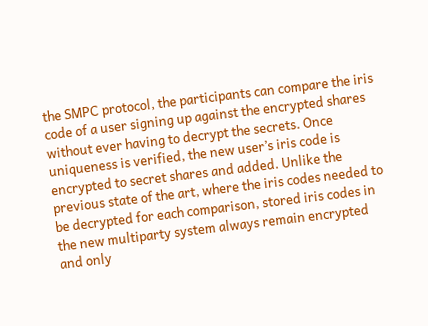the SMPC protocol, the participants can compare the iris code of a user signing up against the encrypted shares without ever having to decrypt the secrets. Once uniqueness is verified, the new user’s iris code is encrypted to secret shares and added. Unlike the previous state of the art, where the iris codes needed to be decrypted for each comparison, stored iris codes in the new multiparty system always remain encrypted and only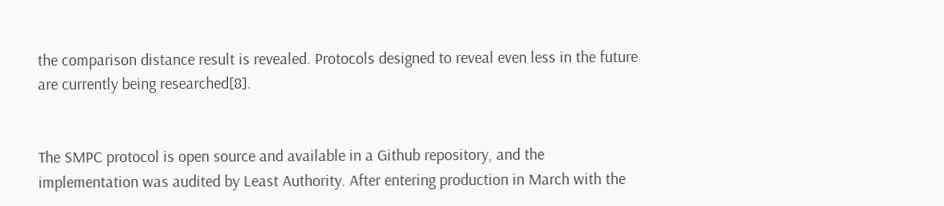the comparison distance result is revealed. Protocols designed to reveal even less in the future are currently being researched[8].


The SMPC protocol is open source and available in a Github repository, and the implementation was audited by Least Authority. After entering production in March with the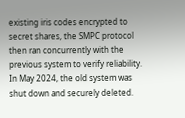existing iris codes encrypted to secret shares, the SMPC protocol then ran concurrently with the previous system to verify reliability. In May 2024, the old system was shut down and securely deleted.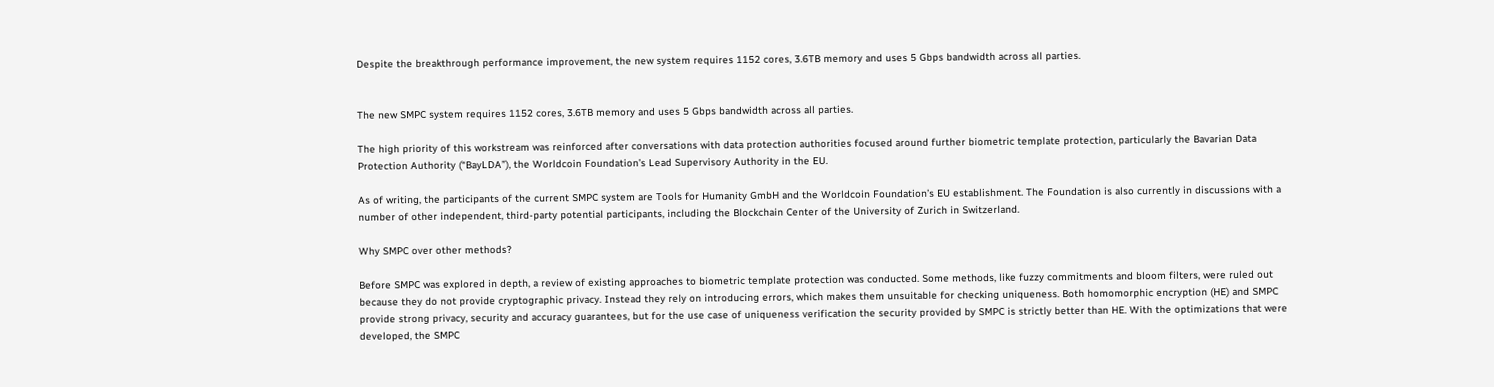Despite the breakthrough performance improvement, the new system requires 1152 cores, 3.6TB memory and uses 5 Gbps bandwidth across all parties.


The new SMPC system requires 1152 cores, 3.6TB memory and uses 5 Gbps bandwidth across all parties.

The high priority of this workstream was reinforced after conversations with data protection authorities focused around further biometric template protection, particularly the Bavarian Data Protection Authority (“BayLDA”), the Worldcoin Foundation’s Lead Supervisory Authority in the EU.

As of writing, the participants of the current SMPC system are Tools for Humanity GmbH and the Worldcoin Foundation’s EU establishment. The Foundation is also currently in discussions with a number of other independent, third-party potential participants, including the Blockchain Center of the University of Zurich in Switzerland.

Why SMPC over other methods?

Before SMPC was explored in depth, a review of existing approaches to biometric template protection was conducted. Some methods, like fuzzy commitments and bloom filters, were ruled out because they do not provide cryptographic privacy. Instead they rely on introducing errors, which makes them unsuitable for checking uniqueness. Both homomorphic encryption (HE) and SMPC provide strong privacy, security and accuracy guarantees, but for the use case of uniqueness verification the security provided by SMPC is strictly better than HE. With the optimizations that were developed, the SMPC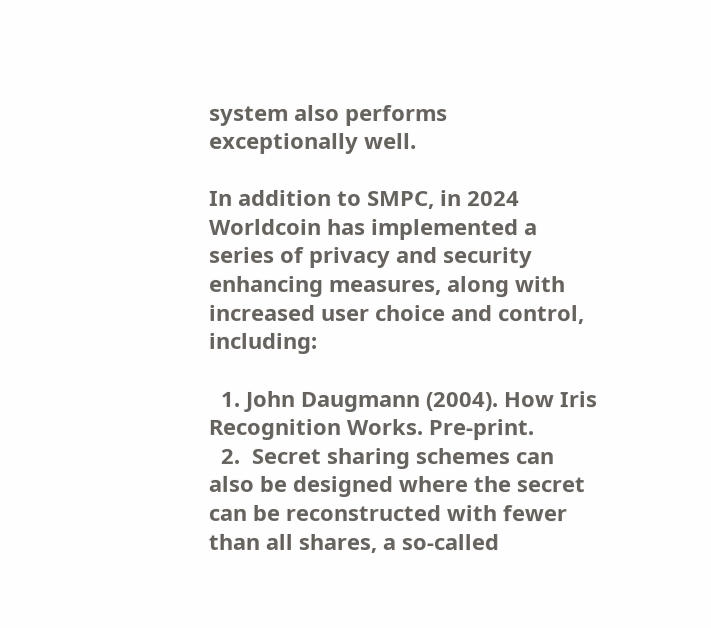system also performs exceptionally well.

In addition to SMPC, in 2024 Worldcoin has implemented a series of privacy and security enhancing measures, along with increased user choice and control, including:

  1. John Daugmann (2004). How Iris Recognition Works. Pre-print.
  2.  Secret sharing schemes can also be designed where the secret can be reconstructed with fewer than all shares, a so-called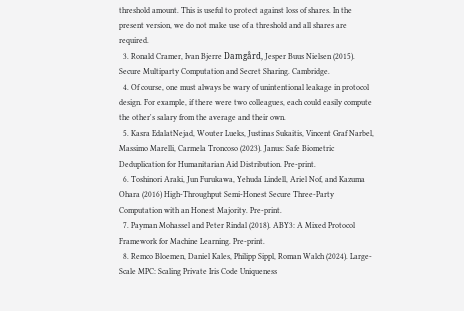threshold amount. This is useful to protect against loss of shares. In the present version, we do not make use of a threshold and all shares are required.
  3. Ronald Cramer, Ivan Bjerre Damgård, Jesper Buus Nielsen (2015). Secure Multiparty Computation and Secret Sharing. Cambridge.
  4. Of course, one must always be wary of unintentional leakage in protocol design. For example, if there were two colleagues, each could easily compute the other's salary from the average and their own.
  5. Kasra EdalatNejad, Wouter Lueks, Justinas Sukaitis, Vincent Graf Narbel, Massimo Marelli, Carmela Troncoso (2023). Janus: Safe Biometric Deduplication for Humanitarian Aid Distribution. Pre-print.
  6. Toshinori Araki, Jun Furukawa, Yehuda Lindell, Ariel Nof, and Kazuma Ohara (2016) High-Throughput Semi-Honest Secure Three-Party Computation with an Honest Majority. Pre-print.
  7. Payman Mohassel and Peter Rindal (2018). ABY3: A Mixed Protocol Framework for Machine Learning. Pre-print.
  8. Remco Bloemen, Daniel Kales, Philipp Sippl, Roman Walch (2024). Large-Scale MPC: Scaling Private Iris Code Uniqueness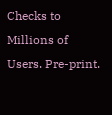Checks to Millions of Users. Pre-print.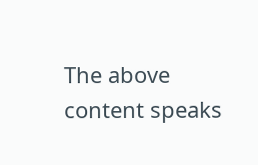The above content speaks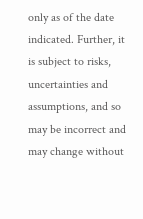only as of the date indicated. Further, it is subject to risks, uncertainties and assumptions, and so may be incorrect and may change without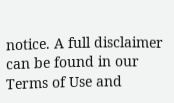notice. A full disclaimer can be found in our Terms of Use and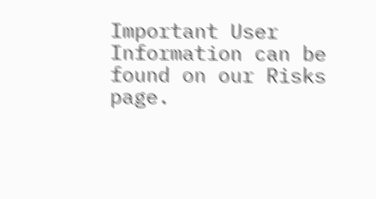Important User Information can be found on our Risks page.